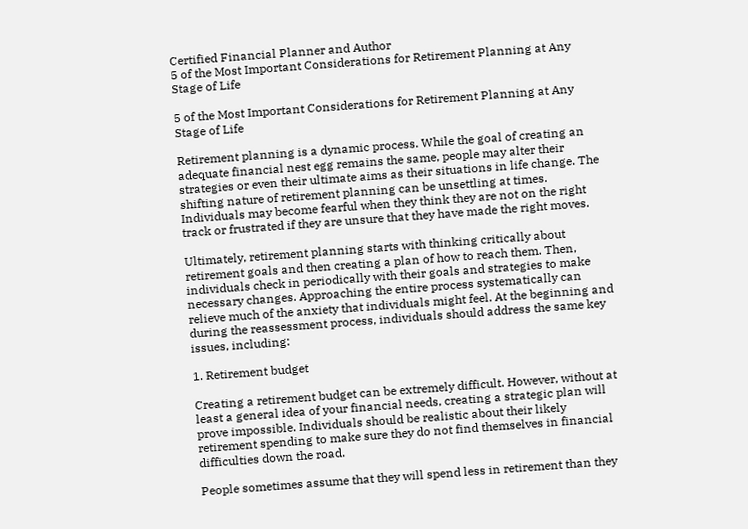Certified Financial Planner and Author
5 of the Most Important Considerations for Retirement Planning at Any Stage of Life

5 of the Most Important Considerations for Retirement Planning at Any Stage of Life

Retirement planning is a dynamic process. While the goal of creating an adequate financial nest egg remains the same, people may alter their strategies or even their ultimate aims as their situations in life change. The shifting nature of retirement planning can be unsettling at times. Individuals may become fearful when they think they are not on the right track or frustrated if they are unsure that they have made the right moves.

Ultimately, retirement planning starts with thinking critically about retirement goals and then creating a plan of how to reach them. Then, individuals check in periodically with their goals and strategies to make necessary changes. Approaching the entire process systematically can relieve much of the anxiety that individuals might feel. At the beginning and during the reassessment process, individuals should address the same key issues, including:

1. Retirement budget

Creating a retirement budget can be extremely difficult. However, without at least a general idea of your financial needs, creating a strategic plan will prove impossible. Individuals should be realistic about their likely retirement spending to make sure they do not find themselves in financial difficulties down the road.

People sometimes assume that they will spend less in retirement than they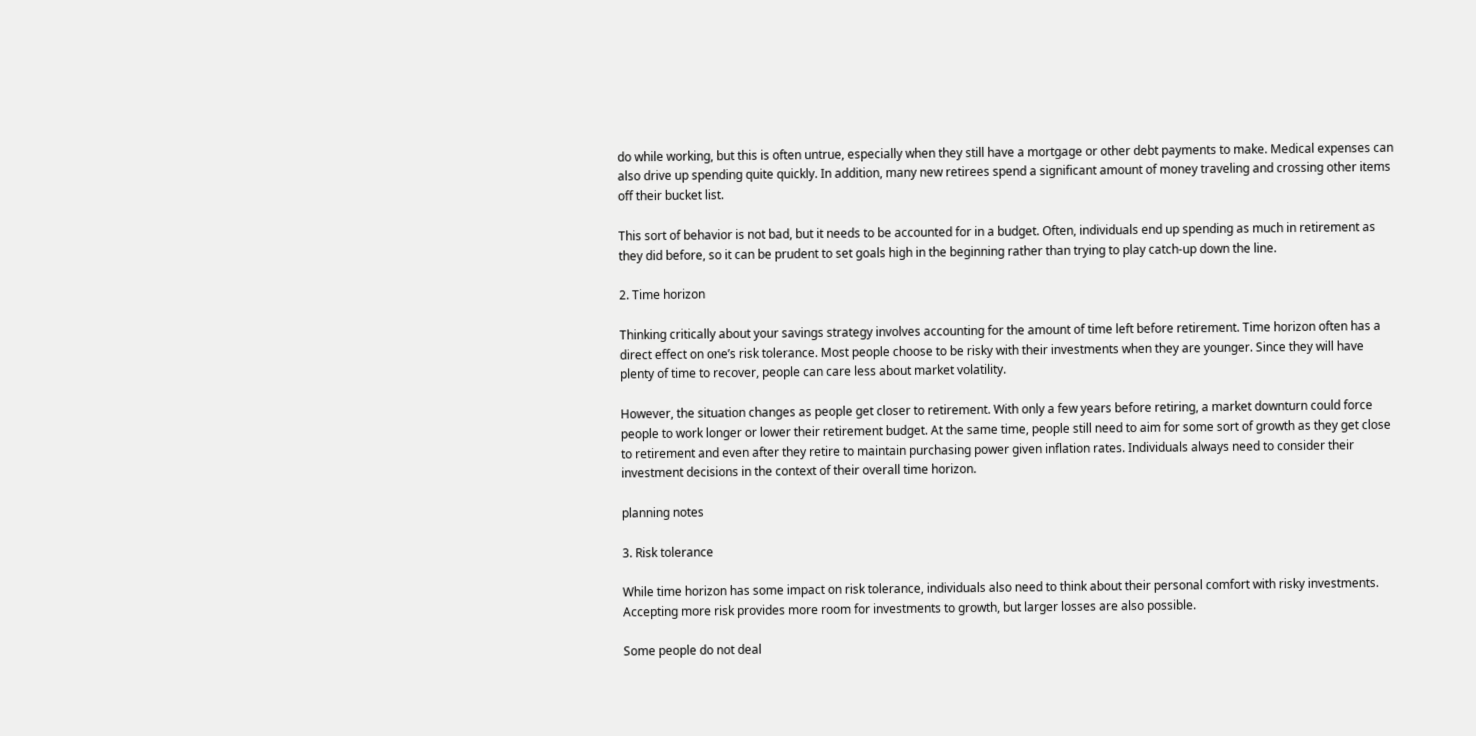do while working, but this is often untrue, especially when they still have a mortgage or other debt payments to make. Medical expenses can also drive up spending quite quickly. In addition, many new retirees spend a significant amount of money traveling and crossing other items off their bucket list.

This sort of behavior is not bad, but it needs to be accounted for in a budget. Often, individuals end up spending as much in retirement as they did before, so it can be prudent to set goals high in the beginning rather than trying to play catch-up down the line.

2. Time horizon

Thinking critically about your savings strategy involves accounting for the amount of time left before retirement. Time horizon often has a direct effect on one’s risk tolerance. Most people choose to be risky with their investments when they are younger. Since they will have plenty of time to recover, people can care less about market volatility.

However, the situation changes as people get closer to retirement. With only a few years before retiring, a market downturn could force people to work longer or lower their retirement budget. At the same time, people still need to aim for some sort of growth as they get close to retirement and even after they retire to maintain purchasing power given inflation rates. Individuals always need to consider their investment decisions in the context of their overall time horizon.

planning notes

3. Risk tolerance

While time horizon has some impact on risk tolerance, individuals also need to think about their personal comfort with risky investments. Accepting more risk provides more room for investments to growth, but larger losses are also possible.

Some people do not deal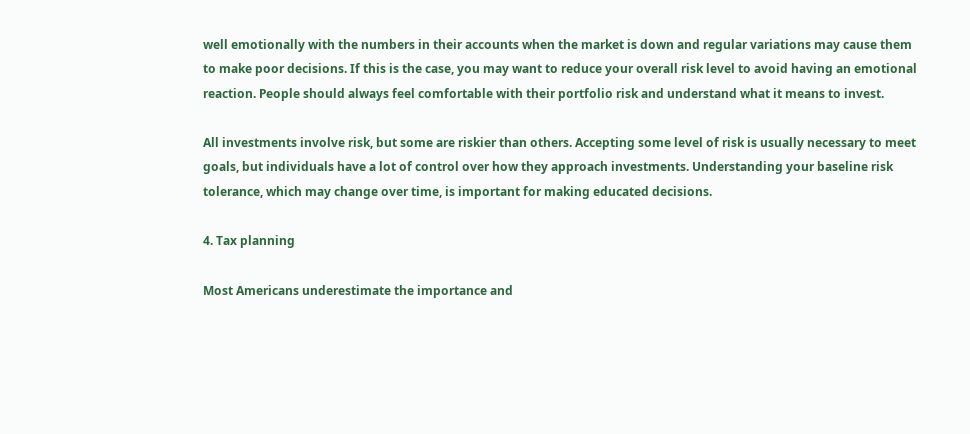well emotionally with the numbers in their accounts when the market is down and regular variations may cause them to make poor decisions. If this is the case, you may want to reduce your overall risk level to avoid having an emotional reaction. People should always feel comfortable with their portfolio risk and understand what it means to invest.

All investments involve risk, but some are riskier than others. Accepting some level of risk is usually necessary to meet goals, but individuals have a lot of control over how they approach investments. Understanding your baseline risk tolerance, which may change over time, is important for making educated decisions.

4. Tax planning

Most Americans underestimate the importance and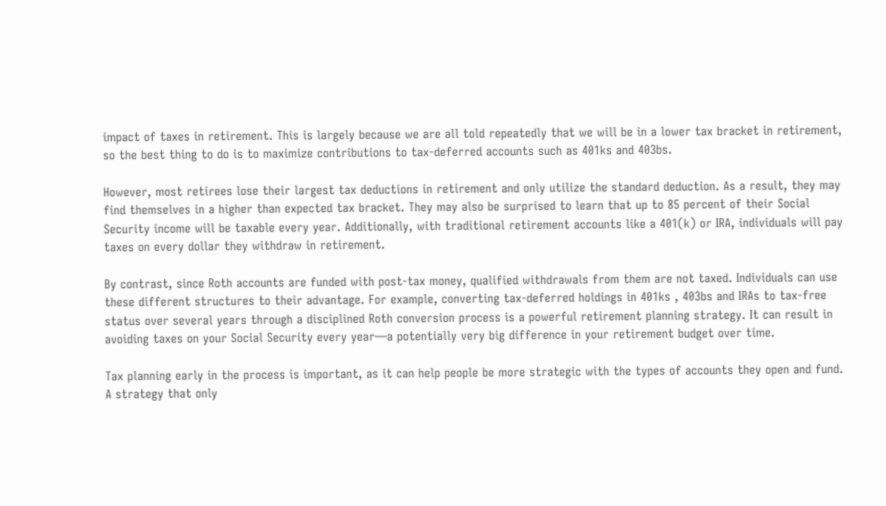impact of taxes in retirement. This is largely because we are all told repeatedly that we will be in a lower tax bracket in retirement, so the best thing to do is to maximize contributions to tax-deferred accounts such as 401ks and 403bs.

However, most retirees lose their largest tax deductions in retirement and only utilize the standard deduction. As a result, they may find themselves in a higher than expected tax bracket. They may also be surprised to learn that up to 85 percent of their Social Security income will be taxable every year. Additionally, with traditional retirement accounts like a 401(k) or IRA, individuals will pay taxes on every dollar they withdraw in retirement.

By contrast, since Roth accounts are funded with post-tax money, qualified withdrawals from them are not taxed. Individuals can use these different structures to their advantage. For example, converting tax-deferred holdings in 401ks , 403bs and IRAs to tax-free status over several years through a disciplined Roth conversion process is a powerful retirement planning strategy. It can result in avoiding taxes on your Social Security every year—a potentially very big difference in your retirement budget over time.

Tax planning early in the process is important, as it can help people be more strategic with the types of accounts they open and fund. A strategy that only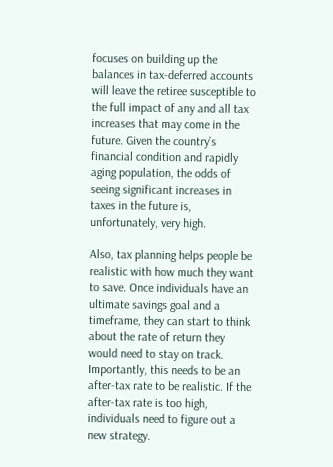focuses on building up the balances in tax-deferred accounts will leave the retiree susceptible to the full impact of any and all tax increases that may come in the future. Given the country’s financial condition and rapidly aging population, the odds of seeing significant increases in taxes in the future is, unfortunately, very high.

Also, tax planning helps people be realistic with how much they want to save. Once individuals have an ultimate savings goal and a timeframe, they can start to think about the rate of return they would need to stay on track. Importantly, this needs to be an after-tax rate to be realistic. If the after-tax rate is too high, individuals need to figure out a new strategy.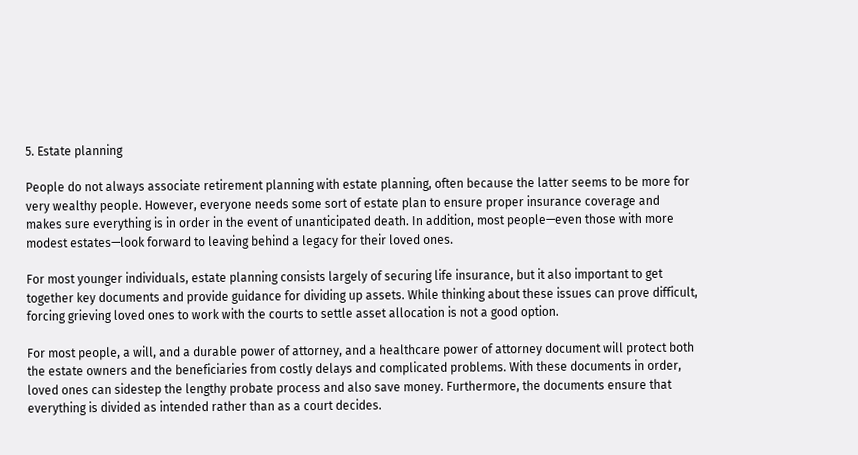5. Estate planning

People do not always associate retirement planning with estate planning, often because the latter seems to be more for very wealthy people. However, everyone needs some sort of estate plan to ensure proper insurance coverage and makes sure everything is in order in the event of unanticipated death. In addition, most people—even those with more modest estates—look forward to leaving behind a legacy for their loved ones.

For most younger individuals, estate planning consists largely of securing life insurance, but it also important to get together key documents and provide guidance for dividing up assets. While thinking about these issues can prove difficult, forcing grieving loved ones to work with the courts to settle asset allocation is not a good option.

For most people, a will, and a durable power of attorney, and a healthcare power of attorney document will protect both the estate owners and the beneficiaries from costly delays and complicated problems. With these documents in order, loved ones can sidestep the lengthy probate process and also save money. Furthermore, the documents ensure that everything is divided as intended rather than as a court decides.